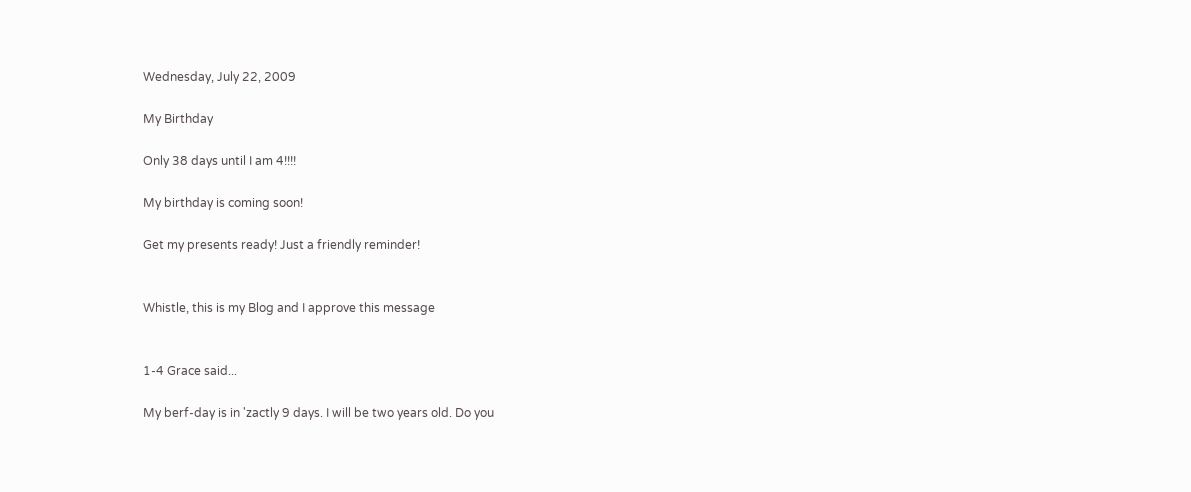Wednesday, July 22, 2009

My Birthday

Only 38 days until I am 4!!!!

My birthday is coming soon!

Get my presents ready! Just a friendly reminder!


Whistle, this is my Blog and I approve this message


1-4 Grace said...

My berf-day is in 'zactly 9 days. I will be two years old. Do you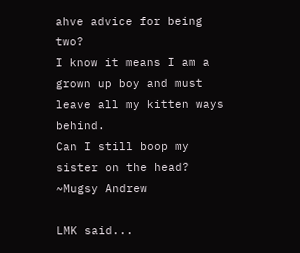ahve advice for being two?
I know it means I am a grown up boy and must leave all my kitten ways behind.
Can I still boop my sister on the head?
~Mugsy Andrew

LMK said...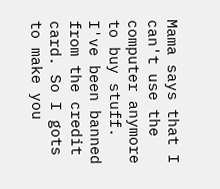Mama says that I can't use the computer anymore to buy stuff. I've been banned from the credit card. So I gots to make you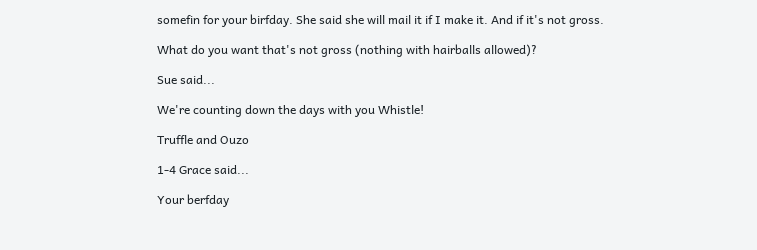somefin for your birfday. She said she will mail it if I make it. And if it's not gross.

What do you want that's not gross (nothing with hairballs allowed)?

Sue said...

We're counting down the days with you Whistle!

Truffle and Ouzo

1-4 Grace said...

Your berfday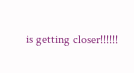is getting closer!!!!!!